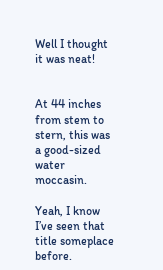Well I thought it was neat!


At 44 inches from stem to stern, this was a good-sized water moccasin.

Yeah, I know I’ve seen that title someplace before.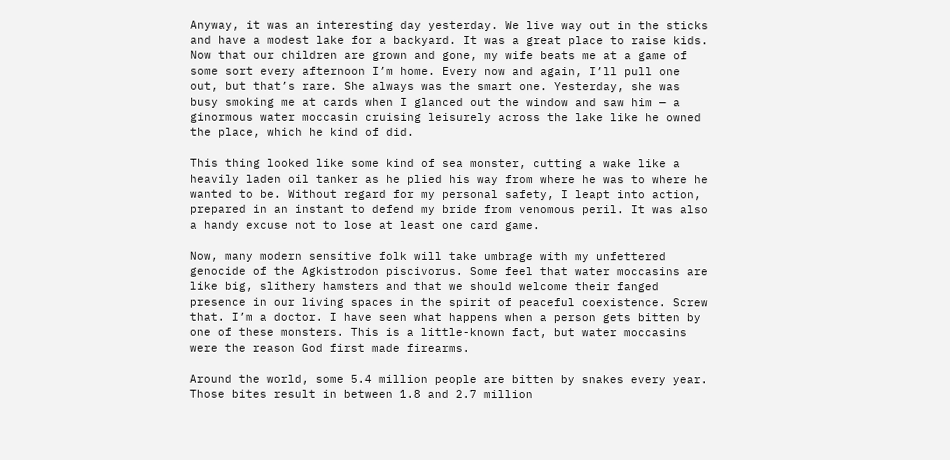Anyway, it was an interesting day yesterday. We live way out in the sticks and have a modest lake for a backyard. It was a great place to raise kids. Now that our children are grown and gone, my wife beats me at a game of some sort every afternoon I’m home. Every now and again, I’ll pull one out, but that’s rare. She always was the smart one. Yesterday, she was busy smoking me at cards when I glanced out the window and saw him — a ginormous water moccasin cruising leisurely across the lake like he owned the place, which he kind of did.

This thing looked like some kind of sea monster, cutting a wake like a heavily laden oil tanker as he plied his way from where he was to where he wanted to be. Without regard for my personal safety, I leapt into action, prepared in an instant to defend my bride from venomous peril. It was also a handy excuse not to lose at least one card game.

Now, many modern sensitive folk will take umbrage with my unfettered genocide of the Agkistrodon piscivorus. Some feel that water moccasins are like big, slithery hamsters and that we should welcome their fanged presence in our living spaces in the spirit of peaceful coexistence. Screw that. I’m a doctor. I have seen what happens when a person gets bitten by one of these monsters. This is a little-known fact, but water moccasins were the reason God first made firearms.

Around the world, some 5.4 million people are bitten by snakes every year. Those bites result in between 1.8 and 2.7 million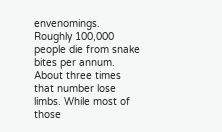envenomings. Roughly 100,000 people die from snake bites per annum. About three times that number lose limbs. While most of those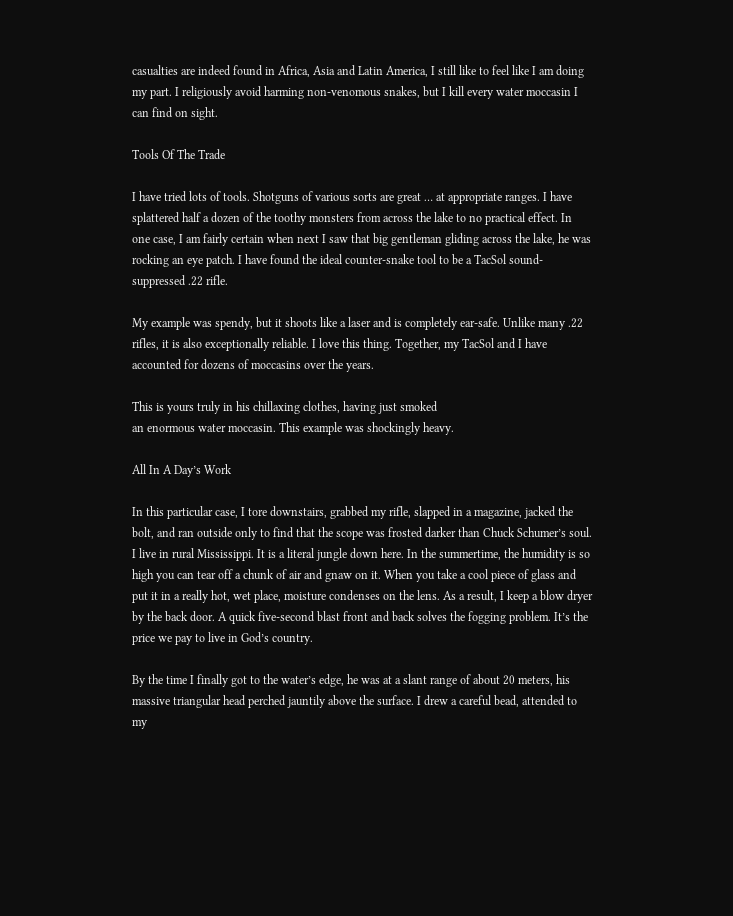casualties are indeed found in Africa, Asia and Latin America, I still like to feel like I am doing my part. I religiously avoid harming non-venomous snakes, but I kill every water moccasin I can find on sight.

Tools Of The Trade

I have tried lots of tools. Shotguns of various sorts are great … at appropriate ranges. I have splattered half a dozen of the toothy monsters from across the lake to no practical effect. In one case, I am fairly certain when next I saw that big gentleman gliding across the lake, he was rocking an eye patch. I have found the ideal counter-snake tool to be a TacSol sound-suppressed .22 rifle.

My example was spendy, but it shoots like a laser and is completely ear-safe. Unlike many .22 rifles, it is also exceptionally reliable. I love this thing. Together, my TacSol and I have accounted for dozens of moccasins over the years.

This is yours truly in his chillaxing clothes, having just smoked
an enormous water moccasin. This example was shockingly heavy.

All In A Day’s Work

In this particular case, I tore downstairs, grabbed my rifle, slapped in a magazine, jacked the bolt, and ran outside only to find that the scope was frosted darker than Chuck Schumer’s soul. I live in rural Mississippi. It is a literal jungle down here. In the summertime, the humidity is so high you can tear off a chunk of air and gnaw on it. When you take a cool piece of glass and put it in a really hot, wet place, moisture condenses on the lens. As a result, I keep a blow dryer by the back door. A quick five-second blast front and back solves the fogging problem. It’s the price we pay to live in God’s country.

By the time I finally got to the water’s edge, he was at a slant range of about 20 meters, his massive triangular head perched jauntily above the surface. I drew a careful bead, attended to my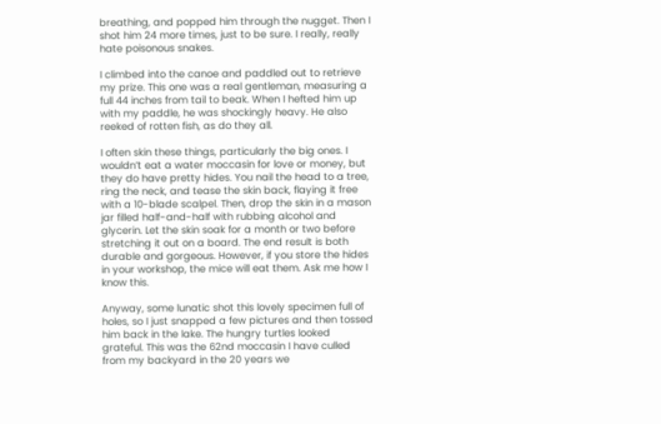breathing, and popped him through the nugget. Then I shot him 24 more times, just to be sure. I really, really hate poisonous snakes.

I climbed into the canoe and paddled out to retrieve my prize. This one was a real gentleman, measuring a full 44 inches from tail to beak. When I hefted him up with my paddle, he was shockingly heavy. He also reeked of rotten fish, as do they all.

I often skin these things, particularly the big ones. I wouldn’t eat a water moccasin for love or money, but they do have pretty hides. You nail the head to a tree, ring the neck, and tease the skin back, flaying it free with a 10-blade scalpel. Then, drop the skin in a mason jar filled half-and-half with rubbing alcohol and glycerin. Let the skin soak for a month or two before stretching it out on a board. The end result is both durable and gorgeous. However, if you store the hides in your workshop, the mice will eat them. Ask me how I know this.

Anyway, some lunatic shot this lovely specimen full of holes, so I just snapped a few pictures and then tossed him back in the lake. The hungry turtles looked grateful. This was the 62nd moccasin I have culled from my backyard in the 20 years we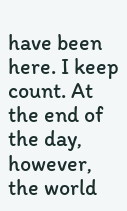have been here. I keep count. At the end of the day, however, the world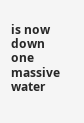is now down one massive water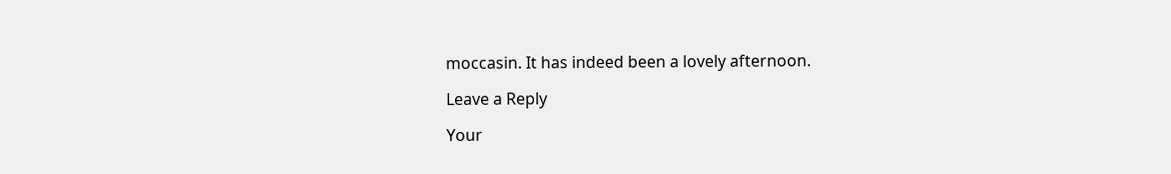moccasin. It has indeed been a lovely afternoon.

Leave a Reply

Your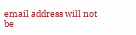email address will not be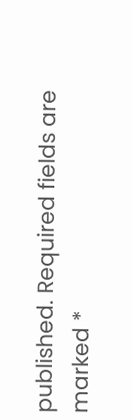published. Required fields are marked *